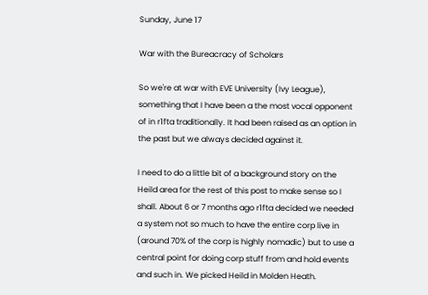Sunday, June 17

War with the Bureacracy of Scholars

So we're at war with EVE University (Ivy League), something that I have been a the most vocal opponent of in r1fta traditionally. It had been raised as an option in the past but we always decided against it.

I need to do a little bit of a background story on the Heild area for the rest of this post to make sense so I shall. About 6 or 7 months ago r1fta decided we needed a system not so much to have the entire corp live in (around 70% of the corp is highly nomadic) but to use a central point for doing corp stuff from and hold events and such in. We picked Heild in Molden Heath.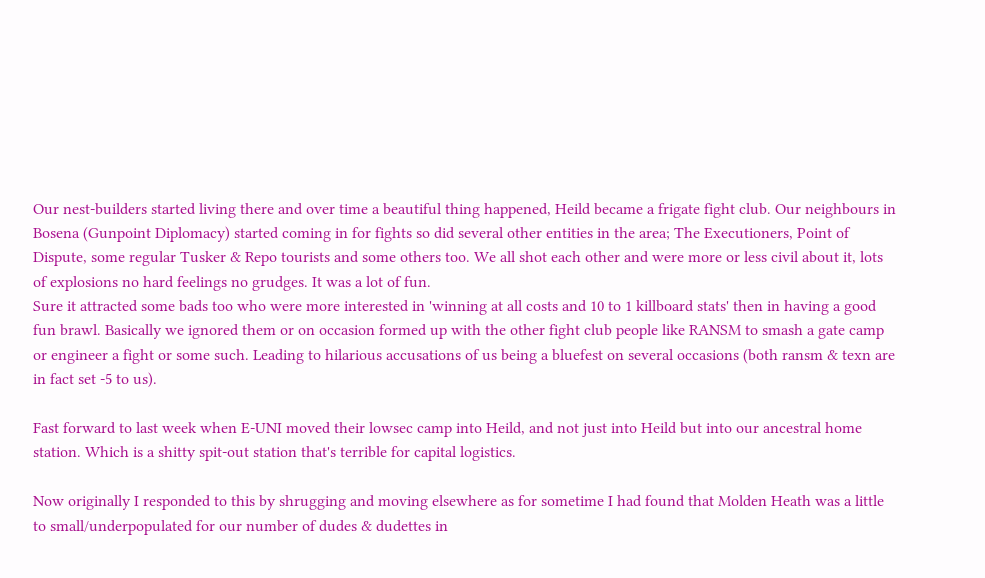Our nest-builders started living there and over time a beautiful thing happened, Heild became a frigate fight club. Our neighbours in Bosena (Gunpoint Diplomacy) started coming in for fights so did several other entities in the area; The Executioners, Point of Dispute, some regular Tusker & Repo tourists and some others too. We all shot each other and were more or less civil about it, lots of explosions no hard feelings no grudges. It was a lot of fun.
Sure it attracted some bads too who were more interested in 'winning at all costs and 10 to 1 killboard stats' then in having a good fun brawl. Basically we ignored them or on occasion formed up with the other fight club people like RANSM to smash a gate camp or engineer a fight or some such. Leading to hilarious accusations of us being a bluefest on several occasions (both ransm & texn are in fact set -5 to us).

Fast forward to last week when E-UNI moved their lowsec camp into Heild, and not just into Heild but into our ancestral home station. Which is a shitty spit-out station that's terrible for capital logistics.

Now originally I responded to this by shrugging and moving elsewhere as for sometime I had found that Molden Heath was a little to small/underpopulated for our number of dudes & dudettes in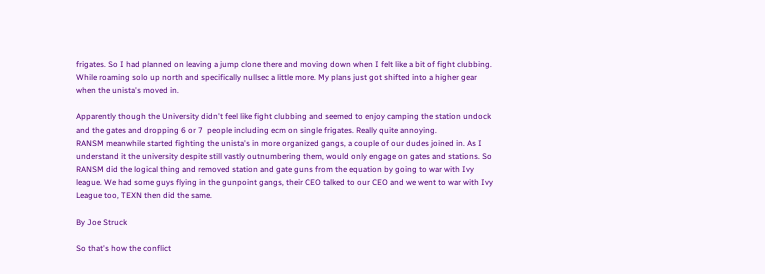frigates. So I had planned on leaving a jump clone there and moving down when I felt like a bit of fight clubbing. While roaming solo up north and specifically nullsec a little more. My plans just got shifted into a higher gear when the unista's moved in.

Apparently though the University didn't feel like fight clubbing and seemed to enjoy camping the station undock and the gates and dropping 6 or 7  people including ecm on single frigates. Really quite annoying.
RANSM meanwhile started fighting the unista's in more organized gangs, a couple of our dudes joined in. As I understand it the university despite still vastly outnumbering them, would only engage on gates and stations. So RANSM did the logical thing and removed station and gate guns from the equation by going to war with Ivy league. We had some guys flying in the gunpoint gangs, their CEO talked to our CEO and we went to war with Ivy League too, TEXN then did the same.

By Joe Struck

So that's how the conflict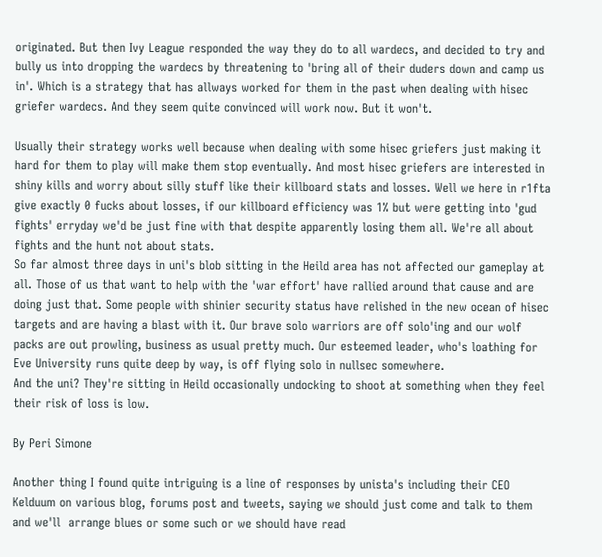originated. But then Ivy League responded the way they do to all wardecs, and decided to try and bully us into dropping the wardecs by threatening to 'bring all of their duders down and camp us in'. Which is a strategy that has allways worked for them in the past when dealing with hisec griefer wardecs. And they seem quite convinced will work now. But it won't.

Usually their strategy works well because when dealing with some hisec griefers just making it hard for them to play will make them stop eventually. And most hisec griefers are interested in shiny kills and worry about silly stuff like their killboard stats and losses. Well we here in r1fta give exactly 0 fucks about losses, if our killboard efficiency was 1% but were getting into 'gud fights' erryday we'd be just fine with that despite apparently losing them all. We're all about fights and the hunt not about stats.
So far almost three days in uni's blob sitting in the Heild area has not affected our gameplay at all. Those of us that want to help with the 'war effort' have rallied around that cause and are doing just that. Some people with shinier security status have relished in the new ocean of hisec targets and are having a blast with it. Our brave solo warriors are off solo'ing and our wolf packs are out prowling, business as usual pretty much. Our esteemed leader, who's loathing for Eve University runs quite deep by way, is off flying solo in nullsec somewhere.
And the uni? They're sitting in Heild occasionally undocking to shoot at something when they feel their risk of loss is low.

By Peri Simone

Another thing I found quite intriguing is a line of responses by unista's including their CEO Kelduum on various blog, forums post and tweets, saying we should just come and talk to them and we'll  arrange blues or some such or we should have read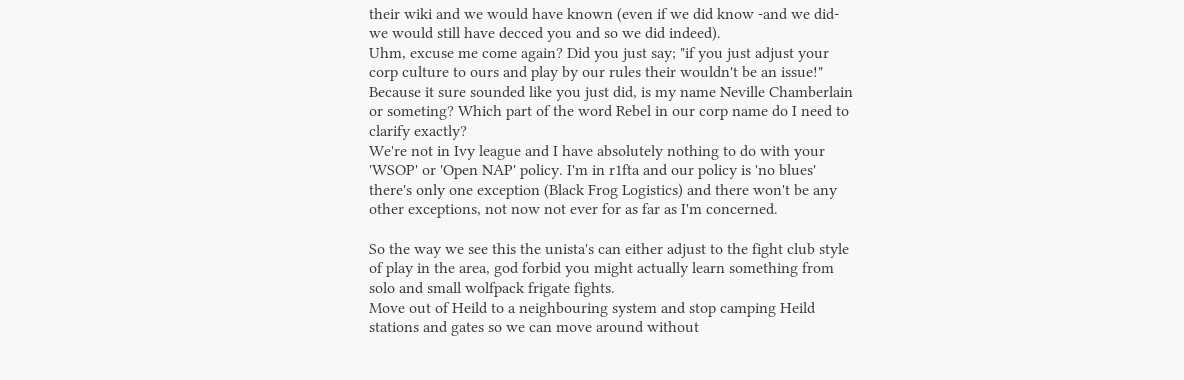their wiki and we would have known (even if we did know -and we did- we would still have decced you and so we did indeed).
Uhm, excuse me come again? Did you just say; "if you just adjust your corp culture to ours and play by our rules their wouldn't be an issue!" Because it sure sounded like you just did, is my name Neville Chamberlain or someting? Which part of the word Rebel in our corp name do I need to clarify exactly?
We're not in Ivy league and I have absolutely nothing to do with your 'WSOP' or 'Open NAP' policy. I'm in r1fta and our policy is 'no blues' there's only one exception (Black Frog Logistics) and there won't be any other exceptions, not now not ever for as far as I'm concerned.

So the way we see this the unista's can either adjust to the fight club style of play in the area, god forbid you might actually learn something from solo and small wolfpack frigate fights.
Move out of Heild to a neighbouring system and stop camping Heild stations and gates so we can move around without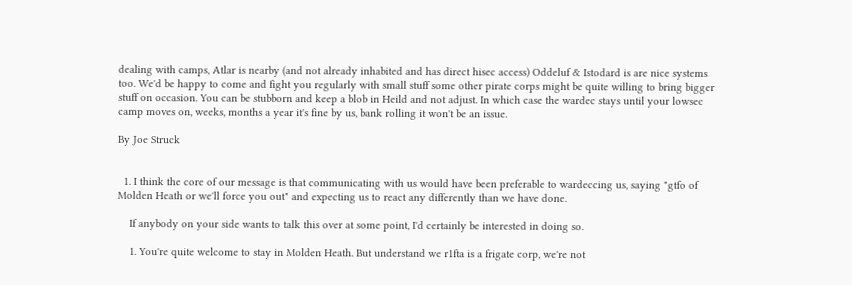dealing with camps, Atlar is nearby (and not already inhabited and has direct hisec access) Oddeluf & Istodard is are nice systems too. We'd be happy to come and fight you regularly with small stuff some other pirate corps might be quite willing to bring bigger stuff on occasion. You can be stubborn and keep a blob in Heild and not adjust. In which case the wardec stays until your lowsec camp moves on, weeks, months a year it's fine by us, bank rolling it won't be an issue.

By Joe Struck


  1. I think the core of our message is that communicating with us would have been preferable to wardeccing us, saying "gtfo of Molden Heath or we'll force you out" and expecting us to react any differently than we have done.

    If anybody on your side wants to talk this over at some point, I'd certainly be interested in doing so.

    1. You're quite welcome to stay in Molden Heath. But understand we r1fta is a frigate corp, we're not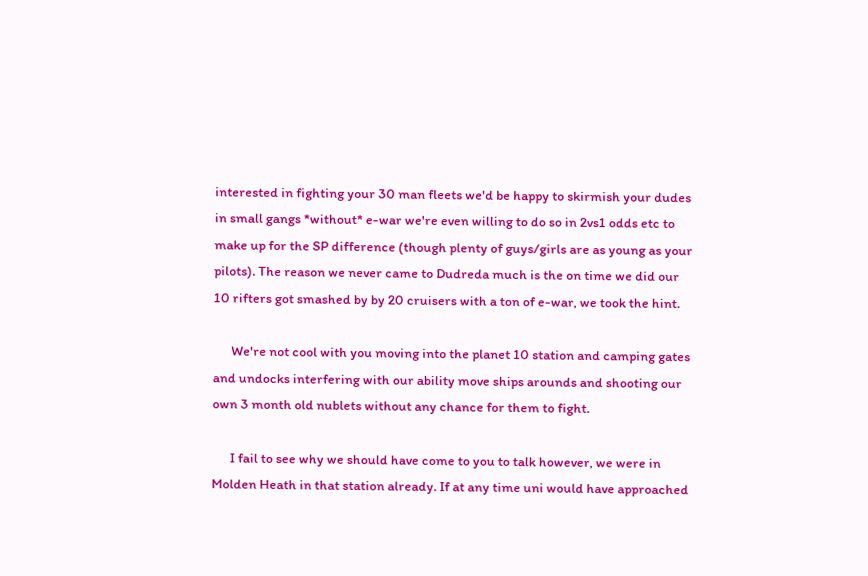interested in fighting your 30 man fleets we'd be happy to skirmish your dudes in small gangs *without* e-war we're even willing to do so in 2vs1 odds etc to make up for the SP difference (though plenty of guys/girls are as young as your pilots). The reason we never came to Dudreda much is the on time we did our 10 rifters got smashed by by 20 cruisers with a ton of e-war, we took the hint.

      We're not cool with you moving into the planet 10 station and camping gates and undocks interfering with our ability move ships arounds and shooting our own 3 month old nublets without any chance for them to fight.

      I fail to see why we should have come to you to talk however, we were in Molden Heath in that station already. If at any time uni would have approached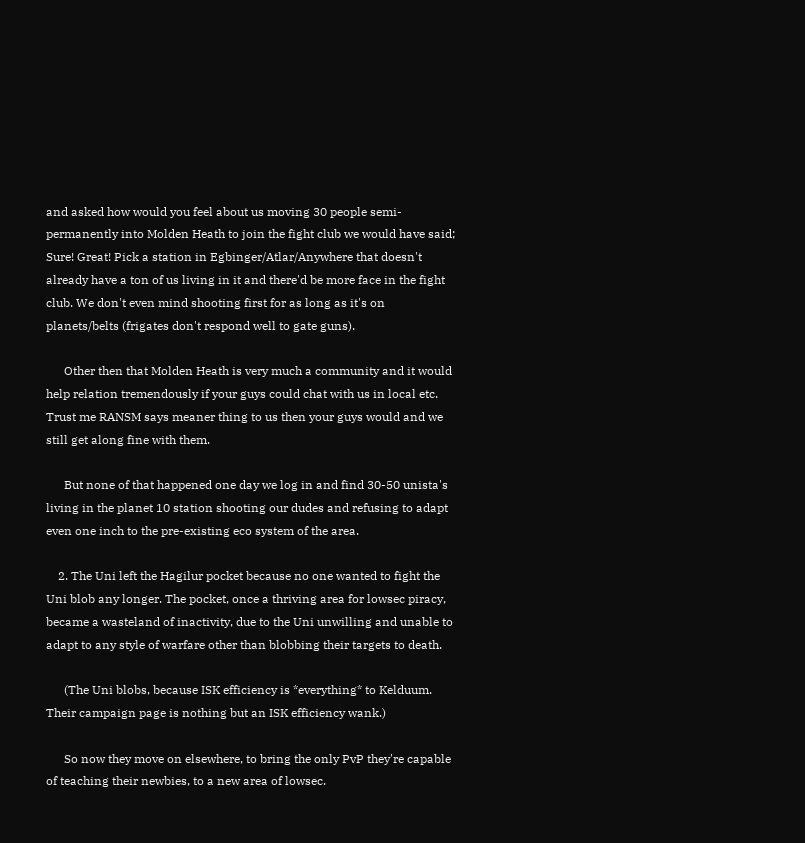and asked how would you feel about us moving 30 people semi-permanently into Molden Heath to join the fight club we would have said; Sure! Great! Pick a station in Egbinger/Atlar/Anywhere that doesn't already have a ton of us living in it and there'd be more face in the fight club. We don't even mind shooting first for as long as it's on planets/belts (frigates don't respond well to gate guns).

      Other then that Molden Heath is very much a community and it would help relation tremendously if your guys could chat with us in local etc. Trust me RANSM says meaner thing to us then your guys would and we still get along fine with them.

      But none of that happened one day we log in and find 30-50 unista's living in the planet 10 station shooting our dudes and refusing to adapt even one inch to the pre-existing eco system of the area.

    2. The Uni left the Hagilur pocket because no one wanted to fight the Uni blob any longer. The pocket, once a thriving area for lowsec piracy, became a wasteland of inactivity, due to the Uni unwilling and unable to adapt to any style of warfare other than blobbing their targets to death.

      (The Uni blobs, because ISK efficiency is *everything* to Kelduum. Their campaign page is nothing but an ISK efficiency wank.)

      So now they move on elsewhere, to bring the only PvP they're capable of teaching their newbies, to a new area of lowsec.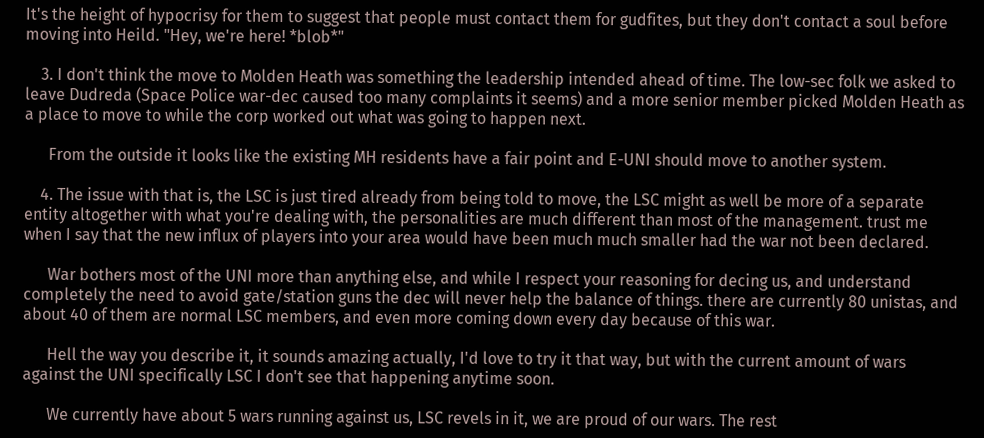It's the height of hypocrisy for them to suggest that people must contact them for gudfites, but they don't contact a soul before moving into Heild. "Hey, we're here! *blob*"

    3. I don't think the move to Molden Heath was something the leadership intended ahead of time. The low-sec folk we asked to leave Dudreda (Space Police war-dec caused too many complaints it seems) and a more senior member picked Molden Heath as a place to move to while the corp worked out what was going to happen next.

      From the outside it looks like the existing MH residents have a fair point and E-UNI should move to another system.

    4. The issue with that is, the LSC is just tired already from being told to move, the LSC might as well be more of a separate entity altogether with what you're dealing with, the personalities are much different than most of the management. trust me when I say that the new influx of players into your area would have been much much smaller had the war not been declared.

      War bothers most of the UNI more than anything else, and while I respect your reasoning for decing us, and understand completely the need to avoid gate/station guns the dec will never help the balance of things. there are currently 80 unistas, and about 40 of them are normal LSC members, and even more coming down every day because of this war.

      Hell the way you describe it, it sounds amazing actually, I'd love to try it that way, but with the current amount of wars against the UNI specifically LSC I don't see that happening anytime soon.

      We currently have about 5 wars running against us, LSC revels in it, we are proud of our wars. The rest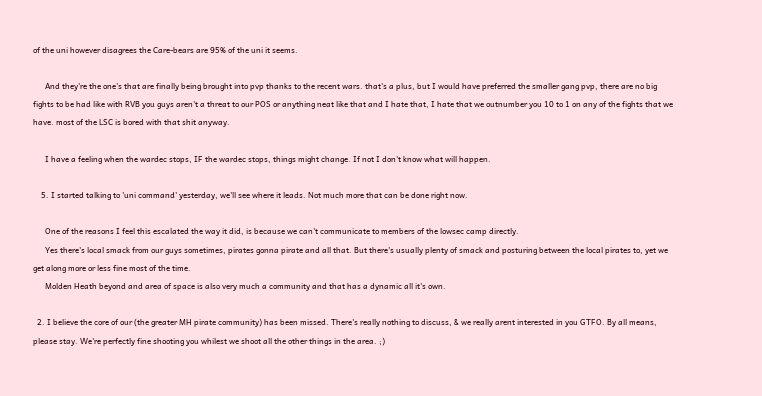of the uni however disagrees the Care-bears are 95% of the uni it seems.

      And they're the one's that are finally being brought into pvp thanks to the recent wars. that's a plus, but I would have preferred the smaller gang pvp, there are no big fights to be had like with RVB you guys aren't a threat to our POS or anything neat like that and I hate that, I hate that we outnumber you 10 to 1 on any of the fights that we have. most of the LSC is bored with that shit anyway.

      I have a feeling when the wardec stops, IF the wardec stops, things might change. If not I don't know what will happen.

    5. I started talking to 'uni command' yesterday, we'll see where it leads. Not much more that can be done right now.

      One of the reasons I feel this escalated the way it did, is because we can't communicate to members of the lowsec camp directly.
      Yes there's local smack from our guys sometimes, pirates gonna pirate and all that. But there's usually plenty of smack and posturing between the local pirates to, yet we get along more or less fine most of the time.
      Molden Heath beyond and area of space is also very much a community and that has a dynamic all it's own.

  2. I believe the core of our (the greater MH pirate community) has been missed. There's really nothing to discuss, & we really arent interested in you GTFO. By all means, please stay. We're perfectly fine shooting you whilest we shoot all the other things in the area. ;)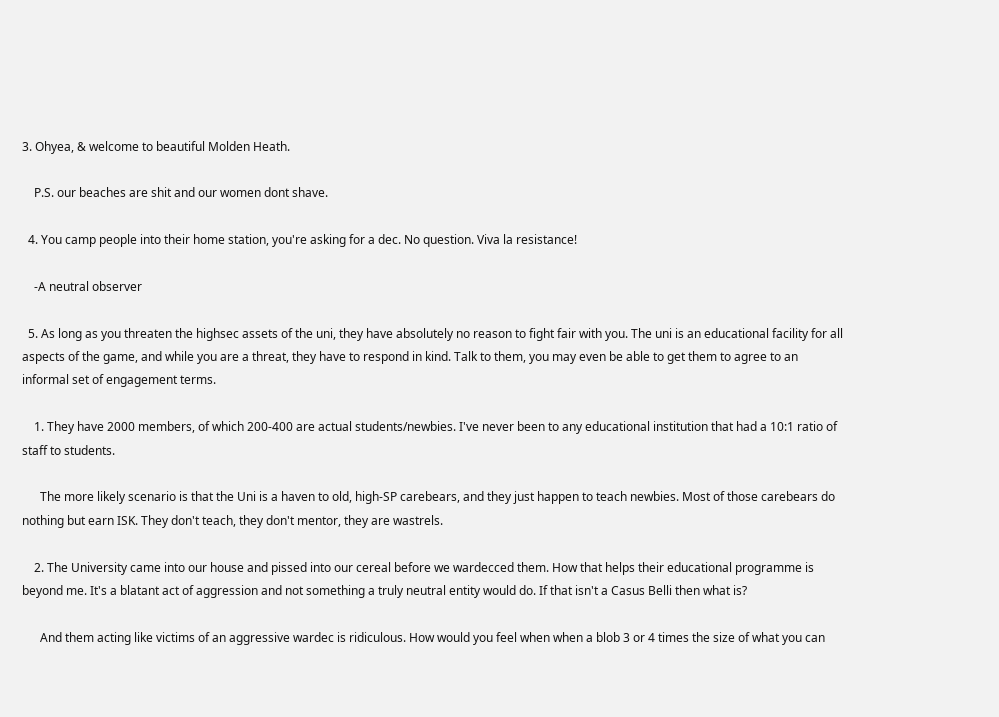3. Ohyea, & welcome to beautiful Molden Heath.

    P.S. our beaches are shit and our women dont shave.

  4. You camp people into their home station, you're asking for a dec. No question. Viva la resistance!

    -A neutral observer

  5. As long as you threaten the highsec assets of the uni, they have absolutely no reason to fight fair with you. The uni is an educational facility for all aspects of the game, and while you are a threat, they have to respond in kind. Talk to them, you may even be able to get them to agree to an informal set of engagement terms.

    1. They have 2000 members, of which 200-400 are actual students/newbies. I've never been to any educational institution that had a 10:1 ratio of staff to students.

      The more likely scenario is that the Uni is a haven to old, high-SP carebears, and they just happen to teach newbies. Most of those carebears do nothing but earn ISK. They don't teach, they don't mentor, they are wastrels.

    2. The University came into our house and pissed into our cereal before we wardecced them. How that helps their educational programme is beyond me. It's a blatant act of aggression and not something a truly neutral entity would do. If that isn't a Casus Belli then what is?

      And them acting like victims of an aggressive wardec is ridiculous. How would you feel when when a blob 3 or 4 times the size of what you can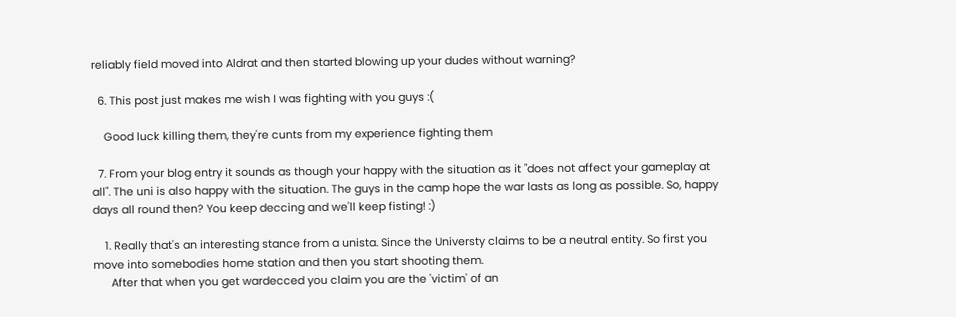reliably field moved into Aldrat and then started blowing up your dudes without warning?

  6. This post just makes me wish I was fighting with you guys :(

    Good luck killing them, they're cunts from my experience fighting them

  7. From your blog entry it sounds as though your happy with the situation as it "does not affect your gameplay at all". The uni is also happy with the situation. The guys in the camp hope the war lasts as long as possible. So, happy days all round then? You keep deccing and we'll keep fisting! :)

    1. Really that's an interesting stance from a unista. Since the Universty claims to be a neutral entity. So first you move into somebodies home station and then you start shooting them.
      After that when you get wardecced you claim you are the 'victim' of an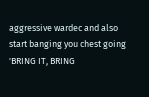aggressive wardec and also start banging you chest going 'BRING IT, BRING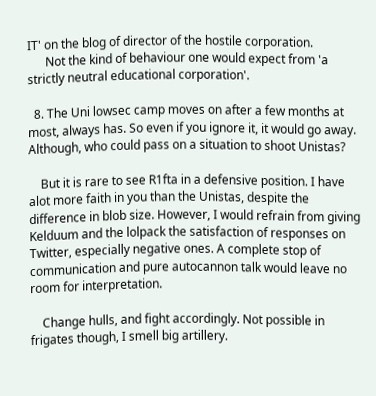IT' on the blog of director of the hostile corporation.
      Not the kind of behaviour one would expect from 'a strictly neutral educational corporation'.

  8. The Uni lowsec camp moves on after a few months at most, always has. So even if you ignore it, it would go away. Although, who could pass on a situation to shoot Unistas?

    But it is rare to see R1fta in a defensive position. I have alot more faith in you than the Unistas, despite the difference in blob size. However, I would refrain from giving Kelduum and the lolpack the satisfaction of responses on Twitter, especially negative ones. A complete stop of communication and pure autocannon talk would leave no room for interpretation.

    Change hulls, and fight accordingly. Not possible in frigates though, I smell big artillery.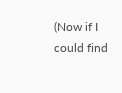(Now if I could find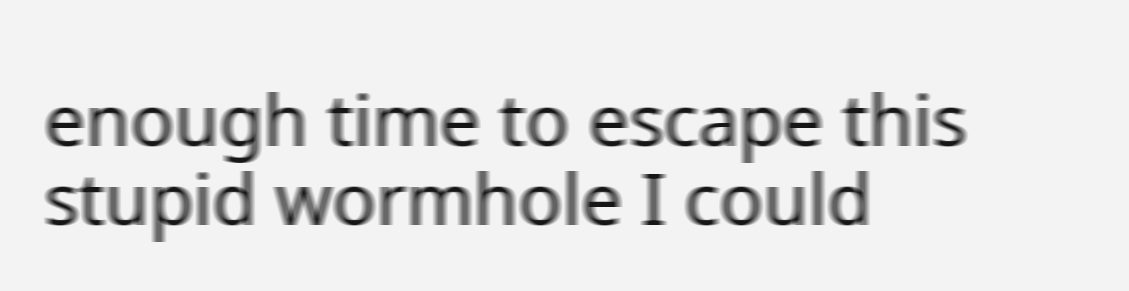enough time to escape this stupid wormhole I could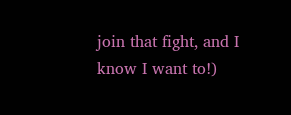join that fight, and I know I want to!)